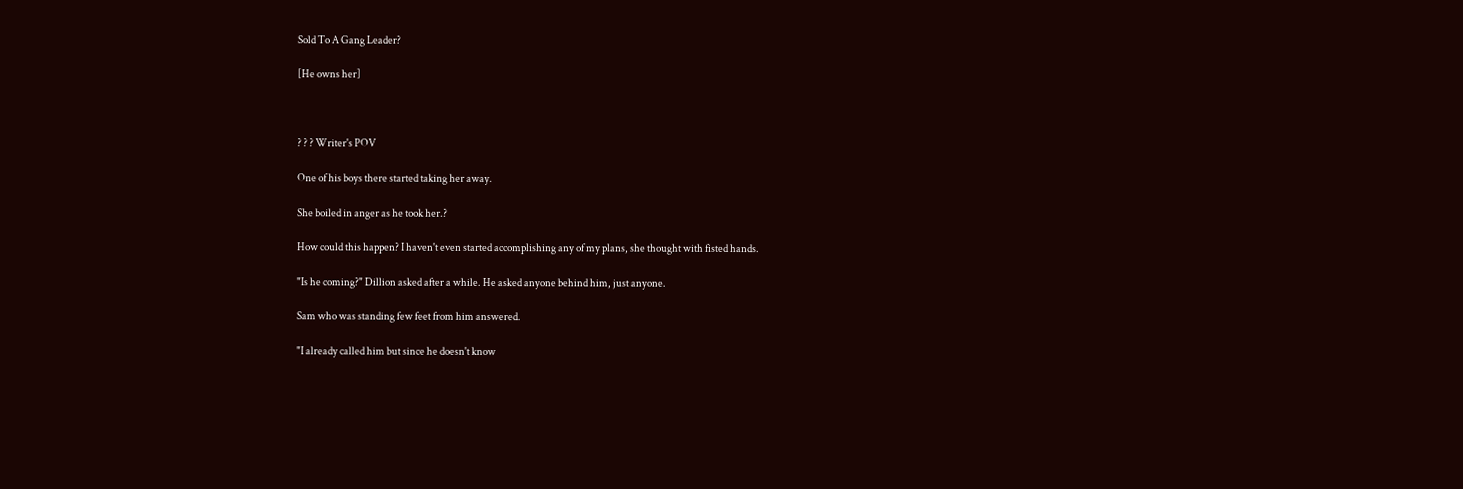Sold To A Gang Leader?

[He owns her]



? ? ? Writer's POV

One of his boys there started taking her away.

She boiled in anger as he took her.?

How could this happen? I haven't even started accomplishing any of my plans, she thought with fisted hands.

"Is he coming?" Dillion asked after a while. He asked anyone behind him, just anyone.

Sam who was standing few feet from him answered.

"I already called him but since he doesn't know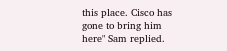this place. Cisco has gone to bring him here" Sam replied.